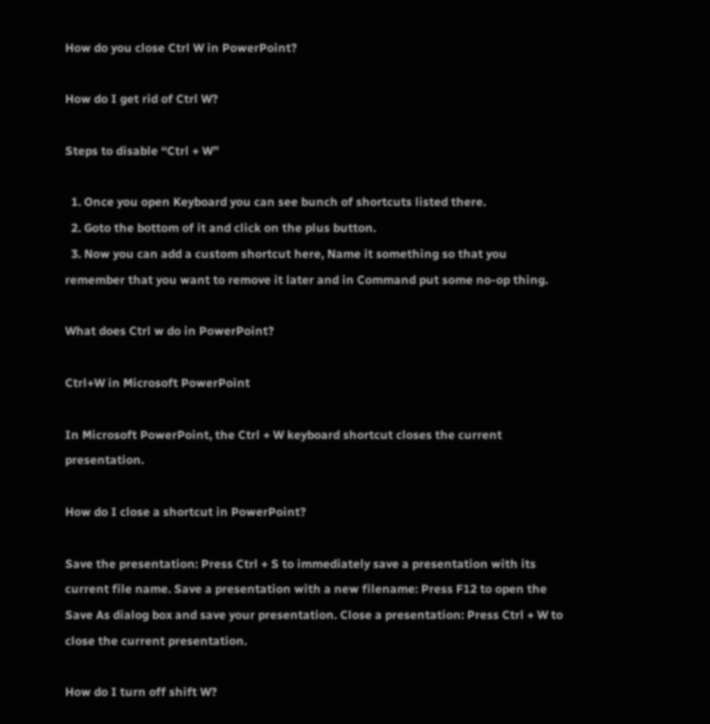How do you close Ctrl W in PowerPoint?

How do I get rid of Ctrl W?

Steps to disable “Ctrl + W”

  1. Once you open Keyboard you can see bunch of shortcuts listed there.
  2. Goto the bottom of it and click on the plus button.
  3. Now you can add a custom shortcut here, Name it something so that you remember that you want to remove it later and in Command put some no-op thing.

What does Ctrl w do in PowerPoint?

Ctrl+W in Microsoft PowerPoint

In Microsoft PowerPoint, the Ctrl + W keyboard shortcut closes the current presentation.

How do I close a shortcut in PowerPoint?

Save the presentation: Press Ctrl + S to immediately save a presentation with its current file name. Save a presentation with a new filename: Press F12 to open the Save As dialog box and save your presentation. Close a presentation: Press Ctrl + W to close the current presentation.

How do I turn off shift W?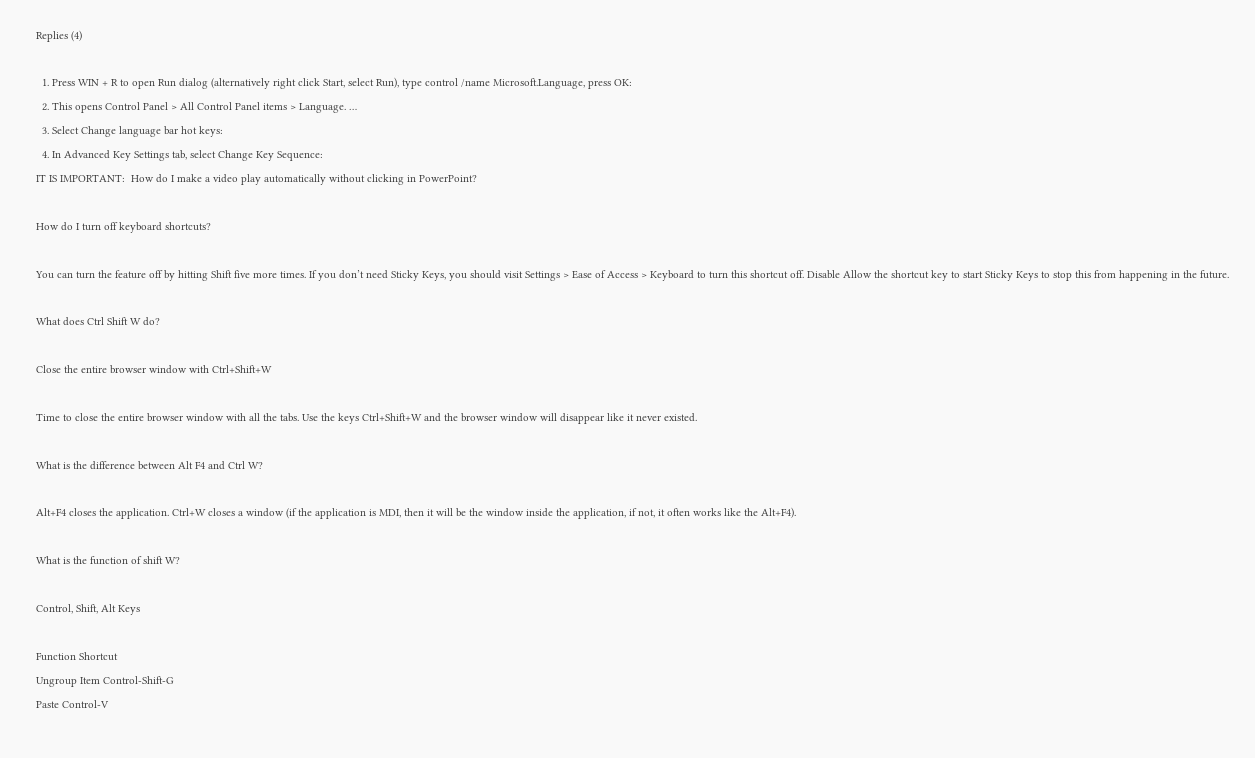Replies (4)

  1. Press WIN + R to open Run dialog (alternatively right click Start, select Run), type control /name Microsoft.Language, press OK:
  2. This opens Control Panel > All Control Panel items > Language. …
  3. Select Change language bar hot keys:
  4. In Advanced Key Settings tab, select Change Key Sequence:
IT IS IMPORTANT:  How do I make a video play automatically without clicking in PowerPoint?

How do I turn off keyboard shortcuts?

You can turn the feature off by hitting Shift five more times. If you don’t need Sticky Keys, you should visit Settings > Ease of Access > Keyboard to turn this shortcut off. Disable Allow the shortcut key to start Sticky Keys to stop this from happening in the future.

What does Ctrl Shift W do?

Close the entire browser window with Ctrl+Shift+W

Time to close the entire browser window with all the tabs. Use the keys Ctrl+Shift+W and the browser window will disappear like it never existed.

What is the difference between Alt F4 and Ctrl W?

Alt+F4 closes the application. Ctrl+W closes a window (if the application is MDI, then it will be the window inside the application, if not, it often works like the Alt+F4).

What is the function of shift W?

Control, Shift, Alt Keys

Function Shortcut
Ungroup Item Control-Shift-G
Paste Control-V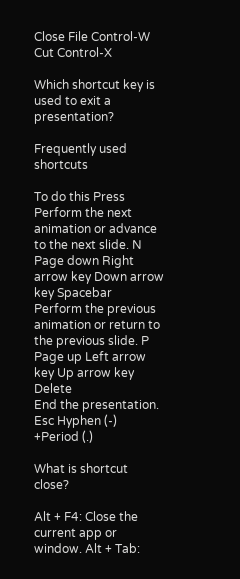Close File Control-W
Cut Control-X

Which shortcut key is used to exit a presentation?

Frequently used shortcuts

To do this Press
Perform the next animation or advance to the next slide. N Page down Right arrow key Down arrow key Spacebar
Perform the previous animation or return to the previous slide. P Page up Left arrow key Up arrow key Delete
End the presentation. Esc Hyphen (-) +Period (.)

What is shortcut close?

Alt + F4: Close the current app or window. Alt + Tab: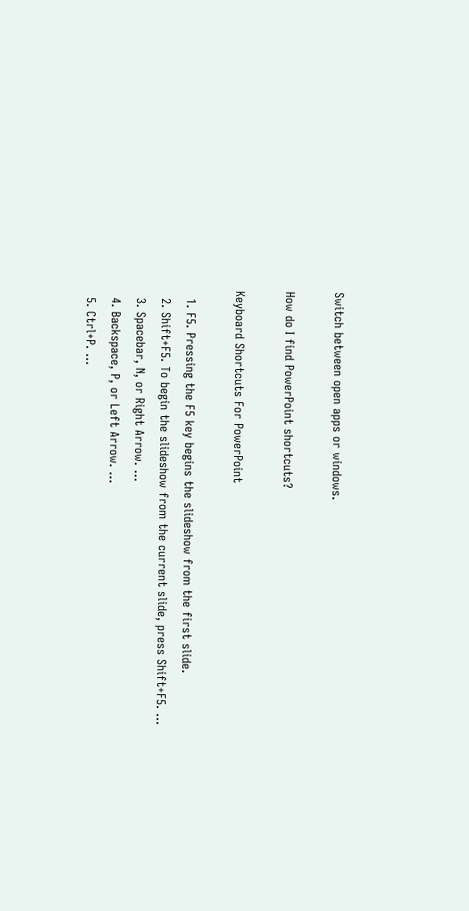Switch between open apps or windows.

How do I find PowerPoint shortcuts?

Keyboard Shortcuts For PowerPoint

  1. F5. Pressing the F5 key begins the slideshow from the first slide.
  2. Shift+F5. To begin the slideshow from the current slide, press Shift+F5. …
  3. Spacebar, N, or Right Arrow. …
  4. Backspace, P, or Left Arrow. …
  5. Ctrl+P. …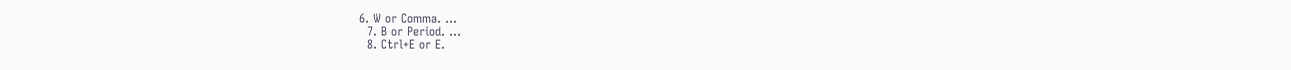6. W or Comma. …
  7. B or Period. …
  8. Ctrl+E or E.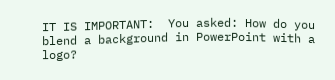IT IS IMPORTANT:  You asked: How do you blend a background in PowerPoint with a logo?